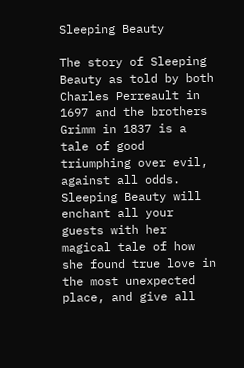Sleeping Beauty

The story of Sleeping Beauty as told by both Charles Perreault in 1697 and the brothers Grimm in 1837 is a tale of good triumphing over evil, against all odds. Sleeping Beauty will enchant all your guests with her magical tale of how she found true love in the most unexpected place, and give all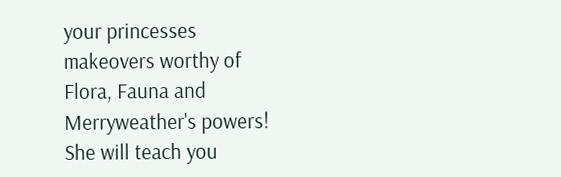your princesses makeovers worthy of Flora, Fauna and Merryweather's powers! She will teach you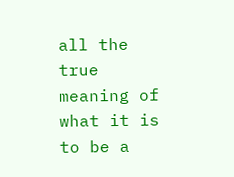all the true meaning of what it is to be a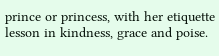prince or princess, with her etiquette lesson in kindness, grace and poise.